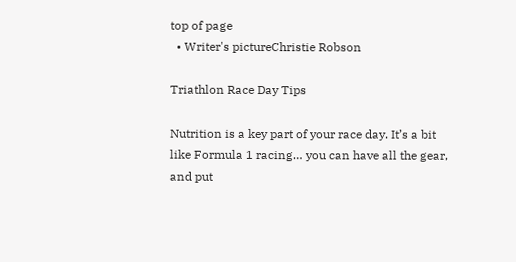top of page
  • Writer's pictureChristie Robson

Triathlon Race Day Tips

Nutrition is a key part of your race day. It’s a bit like Formula 1 racing… you can have all the gear, and put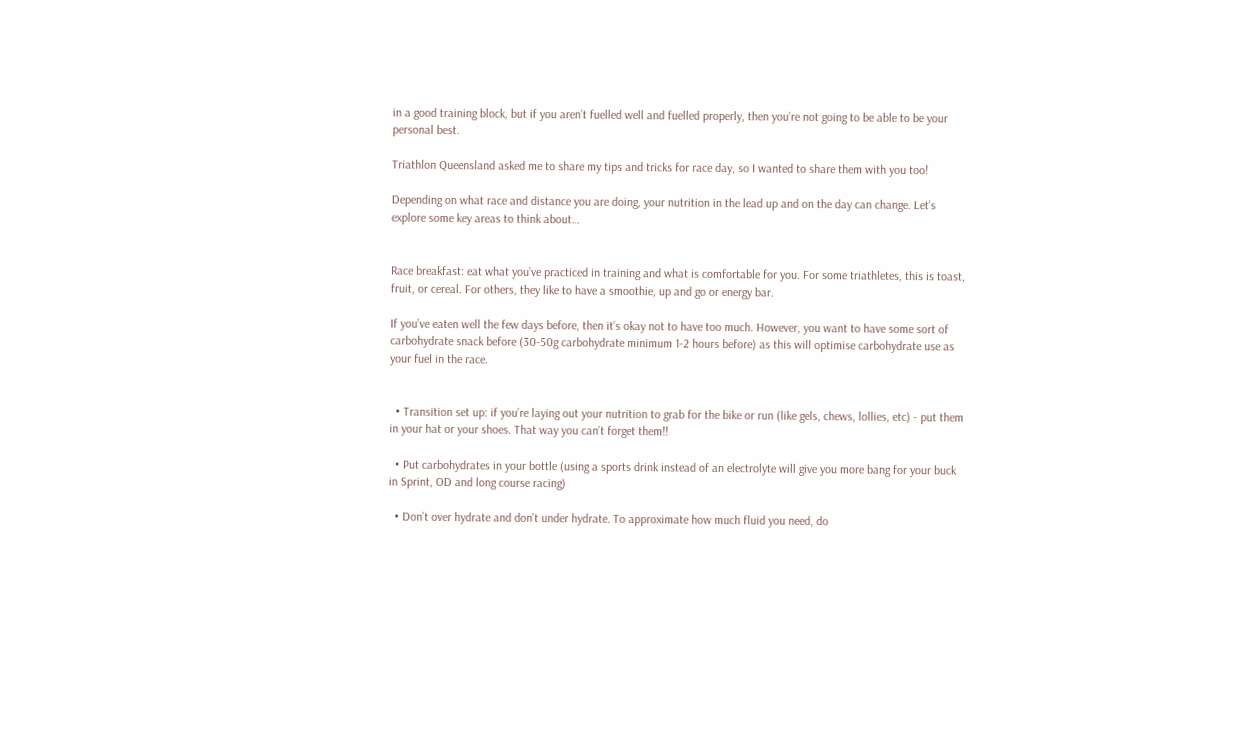in a good training block, but if you aren’t fuelled well and fuelled properly, then you’re not going to be able to be your personal best.

Triathlon Queensland asked me to share my tips and tricks for race day, so I wanted to share them with you too!

Depending on what race and distance you are doing, your nutrition in the lead up and on the day can change. Let’s explore some key areas to think about…


Race breakfast: eat what you’ve practiced in training and what is comfortable for you. For some triathletes, this is toast, fruit, or cereal. For others, they like to have a smoothie, up and go or energy bar.

If you’ve eaten well the few days before, then it’s okay not to have too much. However, you want to have some sort of carbohydrate snack before (30-50g carbohydrate minimum 1-2 hours before) as this will optimise carbohydrate use as your fuel in the race.


  • Transition set up: if you’re laying out your nutrition to grab for the bike or run (like gels, chews, lollies, etc) - put them in your hat or your shoes. That way you can’t forget them!!

  • Put carbohydrates in your bottle (using a sports drink instead of an electrolyte will give you more bang for your buck in Sprint, OD and long course racing)

  • Don’t over hydrate and don’t under hydrate. To approximate how much fluid you need, do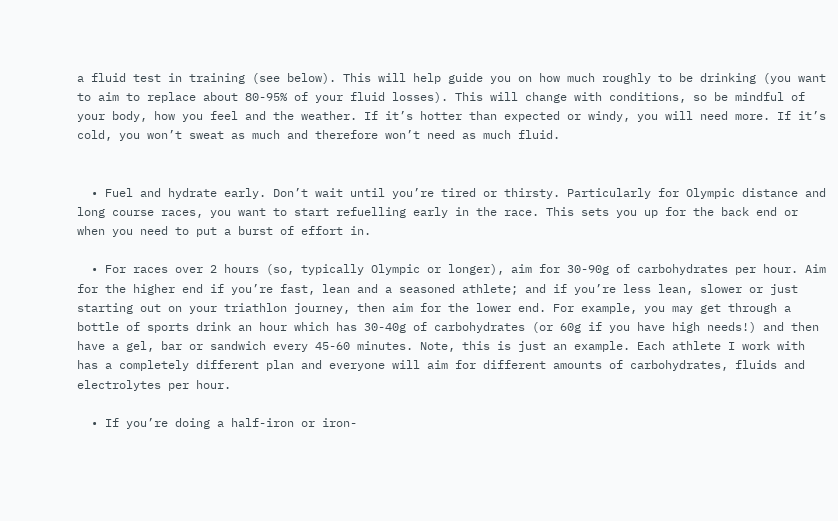a fluid test in training (see below). This will help guide you on how much roughly to be drinking (you want to aim to replace about 80-95% of your fluid losses). This will change with conditions, so be mindful of your body, how you feel and the weather. If it’s hotter than expected or windy, you will need more. If it’s cold, you won’t sweat as much and therefore won’t need as much fluid.


  • Fuel and hydrate early. Don’t wait until you’re tired or thirsty. Particularly for Olympic distance and long course races, you want to start refuelling early in the race. This sets you up for the back end or when you need to put a burst of effort in.

  • For races over 2 hours (so, typically Olympic or longer), aim for 30-90g of carbohydrates per hour. Aim for the higher end if you’re fast, lean and a seasoned athlete; and if you’re less lean, slower or just starting out on your triathlon journey, then aim for the lower end. For example, you may get through a bottle of sports drink an hour which has 30-40g of carbohydrates (or 60g if you have high needs!) and then have a gel, bar or sandwich every 45-60 minutes. Note, this is just an example. Each athlete I work with has a completely different plan and everyone will aim for different amounts of carbohydrates, fluids and electrolytes per hour.

  • If you’re doing a half-iron or iron-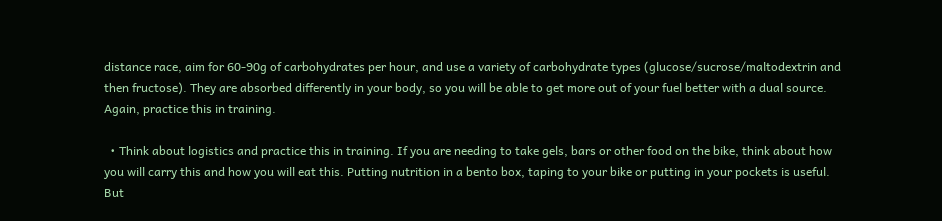distance race, aim for 60-90g of carbohydrates per hour, and use a variety of carbohydrate types (glucose/sucrose/maltodextrin and then fructose). They are absorbed differently in your body, so you will be able to get more out of your fuel better with a dual source. Again, practice this in training.

  • Think about logistics and practice this in training. If you are needing to take gels, bars or other food on the bike, think about how you will carry this and how you will eat this. Putting nutrition in a bento box, taping to your bike or putting in your pockets is useful. But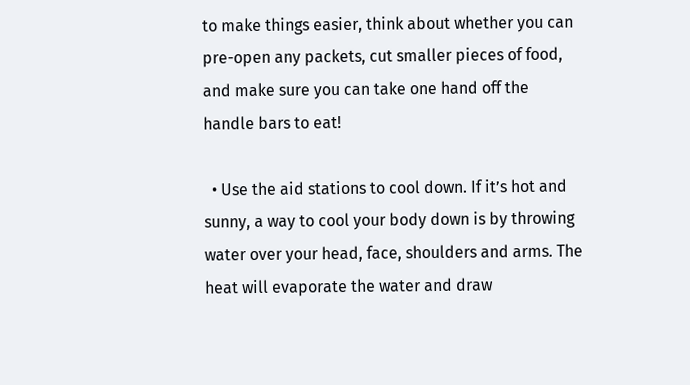to make things easier, think about whether you can pre-open any packets, cut smaller pieces of food, and make sure you can take one hand off the handle bars to eat!

  • Use the aid stations to cool down. If it’s hot and sunny, a way to cool your body down is by throwing water over your head, face, shoulders and arms. The heat will evaporate the water and draw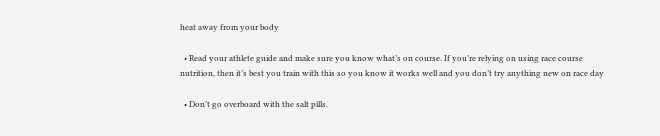heat away from your body

  • Read your athlete guide and make sure you know what’s on course. If you’re relying on using race course nutrition, then it’s best you train with this so you know it works well and you don’t try anything new on race day

  • Don’t go overboard with the salt pills.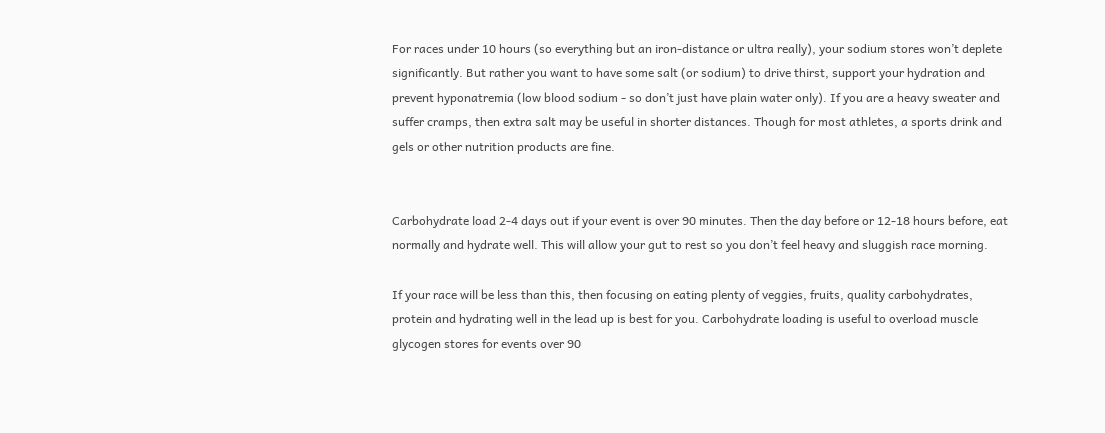For races under 10 hours (so everything but an iron-distance or ultra really), your sodium stores won’t deplete significantly. But rather you want to have some salt (or sodium) to drive thirst, support your hydration and prevent hyponatremia (low blood sodium - so don’t just have plain water only). If you are a heavy sweater and suffer cramps, then extra salt may be useful in shorter distances. Though for most athletes, a sports drink and gels or other nutrition products are fine.


Carbohydrate load 2-4 days out if your event is over 90 minutes. Then the day before or 12-18 hours before, eat normally and hydrate well. This will allow your gut to rest so you don’t feel heavy and sluggish race morning.

If your race will be less than this, then focusing on eating plenty of veggies, fruits, quality carbohydrates, protein and hydrating well in the lead up is best for you. Carbohydrate loading is useful to overload muscle glycogen stores for events over 90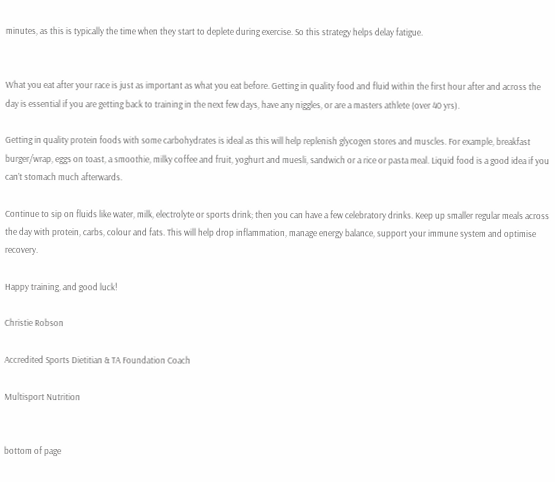minutes, as this is typically the time when they start to deplete during exercise. So this strategy helps delay fatigue.


What you eat after your race is just as important as what you eat before. Getting in quality food and fluid within the first hour after and across the day is essential if you are getting back to training in the next few days, have any niggles, or are a masters athlete (over 40 yrs).

Getting in quality protein foods with some carbohydrates is ideal as this will help replenish glycogen stores and muscles. For example, breakfast burger/wrap, eggs on toast, a smoothie, milky coffee and fruit, yoghurt and muesli, sandwich or a rice or pasta meal. Liquid food is a good idea if you can’t stomach much afterwards.

Continue to sip on fluids like water, milk, electrolyte or sports drink; then you can have a few celebratory drinks. Keep up smaller regular meals across the day with protein, carbs, colour and fats. This will help drop inflammation, manage energy balance, support your immune system and optimise recovery.

Happy training, and good luck!

Christie Robson

Accredited Sports Dietitian & TA Foundation Coach

Multisport Nutrition


bottom of page